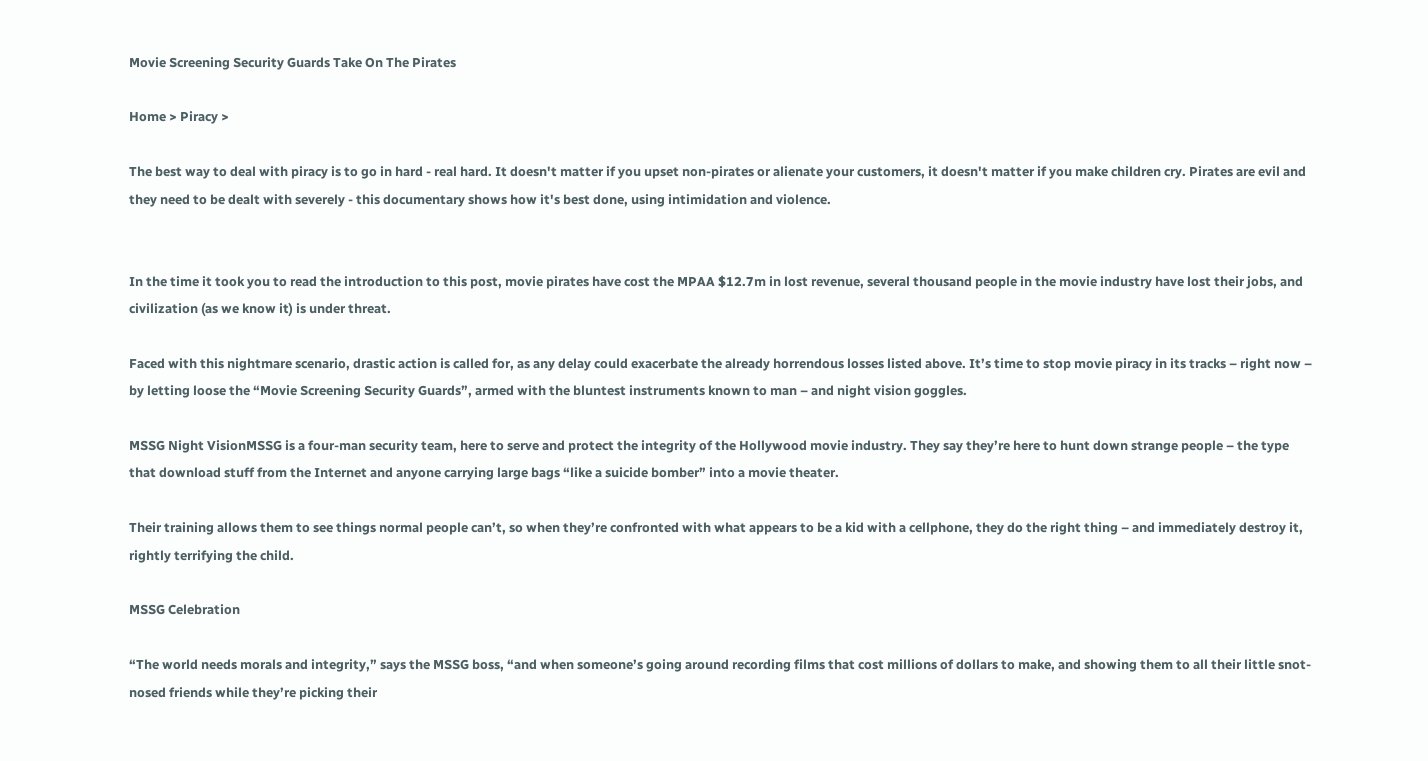Movie Screening Security Guards Take On The Pirates

Home > Piracy >

The best way to deal with piracy is to go in hard - real hard. It doesn't matter if you upset non-pirates or alienate your customers, it doesn't matter if you make children cry. Pirates are evil and they need to be dealt with severely - this documentary shows how it's best done, using intimidation and violence.


In the time it took you to read the introduction to this post, movie pirates have cost the MPAA $12.7m in lost revenue, several thousand people in the movie industry have lost their jobs, and civilization (as we know it) is under threat.

Faced with this nightmare scenario, drastic action is called for, as any delay could exacerbate the already horrendous losses listed above. It’s time to stop movie piracy in its tracks – right now – by letting loose the “Movie Screening Security Guards”, armed with the bluntest instruments known to man – and night vision goggles.

MSSG Night VisionMSSG is a four-man security team, here to serve and protect the integrity of the Hollywood movie industry. They say they’re here to hunt down strange people – the type that download stuff from the Internet and anyone carrying large bags “like a suicide bomber” into a movie theater.

Their training allows them to see things normal people can’t, so when they’re confronted with what appears to be a kid with a cellphone, they do the right thing – and immediately destroy it, rightly terrifying the child.

MSSG Celebration

“The world needs morals and integrity,” says the MSSG boss, “and when someone’s going around recording films that cost millions of dollars to make, and showing them to all their little snot-nosed friends while they’re picking their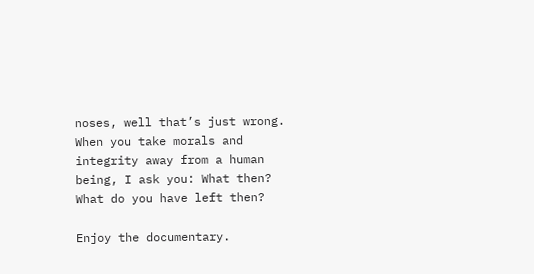noses, well that’s just wrong. When you take morals and integrity away from a human being, I ask you: What then? What do you have left then?

Enjoy the documentary.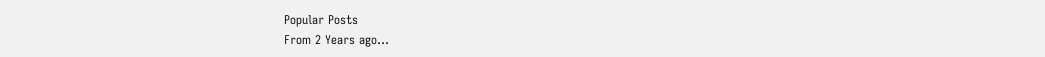Popular Posts
From 2 Years ago…